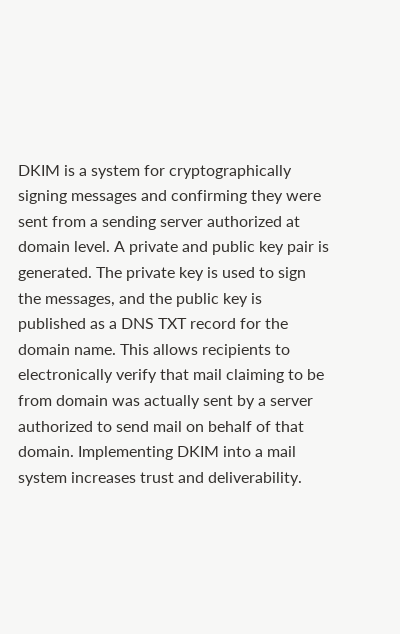DKIM is a system for cryptographically signing messages and confirming they were sent from a sending server authorized at domain level. A private and public key pair is generated. The private key is used to sign the messages, and the public key is published as a DNS TXT record for the domain name. This allows recipients to electronically verify that mail claiming to be from domain was actually sent by a server authorized to send mail on behalf of that domain. Implementing DKIM into a mail system increases trust and deliverability.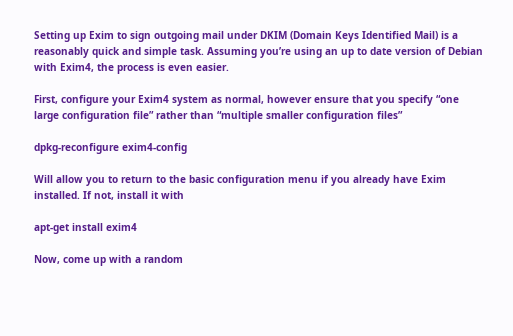Setting up Exim to sign outgoing mail under DKIM (Domain Keys Identified Mail) is a reasonably quick and simple task. Assuming you’re using an up to date version of Debian with Exim4, the process is even easier.

First, configure your Exim4 system as normal, however ensure that you specify “one large configuration file” rather than “multiple smaller configuration files”

dpkg-reconfigure exim4-config

Will allow you to return to the basic configuration menu if you already have Exim installed. If not, install it with

apt-get install exim4

Now, come up with a random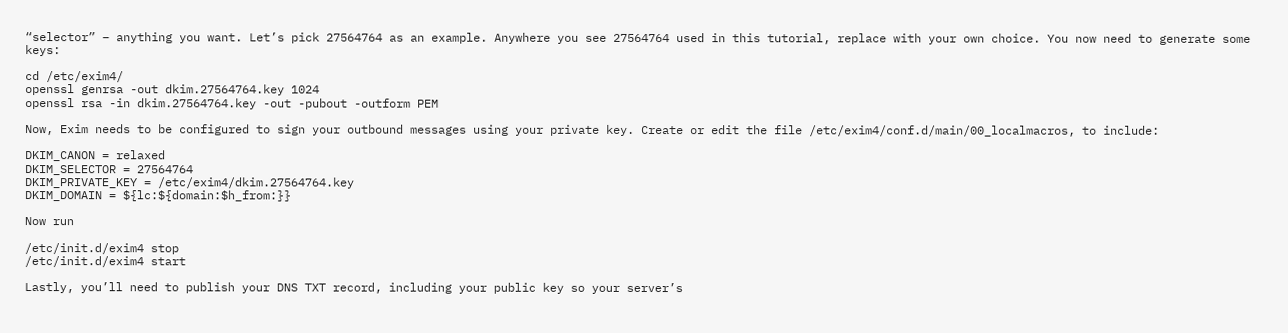“selector” – anything you want. Let’s pick 27564764 as an example. Anywhere you see 27564764 used in this tutorial, replace with your own choice. You now need to generate some keys:

cd /etc/exim4/
openssl genrsa -out dkim.27564764.key 1024
openssl rsa -in dkim.27564764.key -out -pubout -outform PEM

Now, Exim needs to be configured to sign your outbound messages using your private key. Create or edit the file /etc/exim4/conf.d/main/00_localmacros, to include:

DKIM_CANON = relaxed
DKIM_SELECTOR = 27564764
DKIM_PRIVATE_KEY = /etc/exim4/dkim.27564764.key
DKIM_DOMAIN = ${lc:${domain:$h_from:}}

Now run

/etc/init.d/exim4 stop
/etc/init.d/exim4 start

Lastly, you’ll need to publish your DNS TXT record, including your public key so your server’s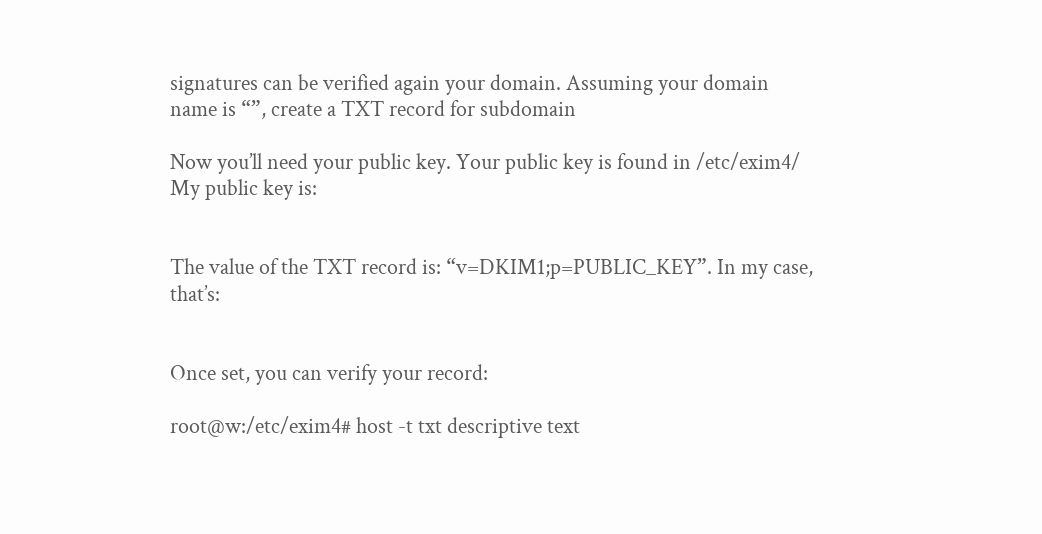signatures can be verified again your domain. Assuming your domain name is “”, create a TXT record for subdomain

Now you’ll need your public key. Your public key is found in /etc/exim4/ My public key is:


The value of the TXT record is: “v=DKIM1;p=PUBLIC_KEY”. In my case, that’s:


Once set, you can verify your record:

root@w:/etc/exim4# host -t txt descriptive text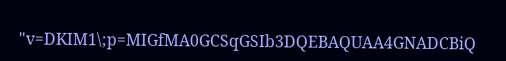"v=DKIM1\;p=MIGfMA0GCSqGSIb3DQEBAQUAA4GNADCBiQ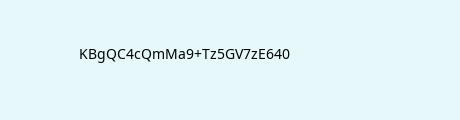KBgQC4cQmMa9+Tz5GV7zE640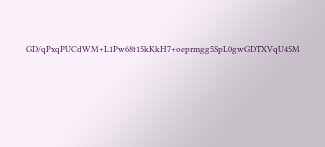GD/qPxqPUCdWM+L1Pw68t15kKkH7+oeprmgg5SpL0gwGDTXVqU45M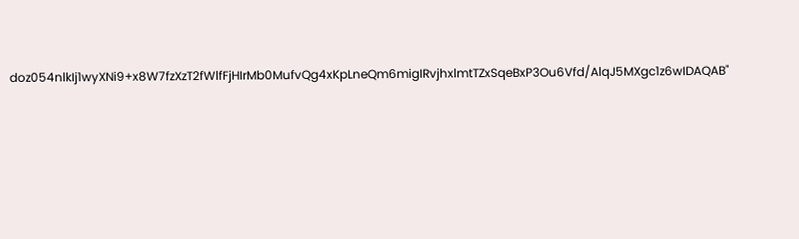doz054nlkIj1wyXNi9+x8W7fzXzT2fWlfFjHIrMb0MufvQg4xKpLneQm6migIRvjhxlmtTZxSqeBxP3Ou6Vfd/AlqJ5MXgc1z6wIDAQAB"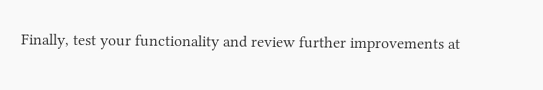Finally, test your functionality and review further improvements at